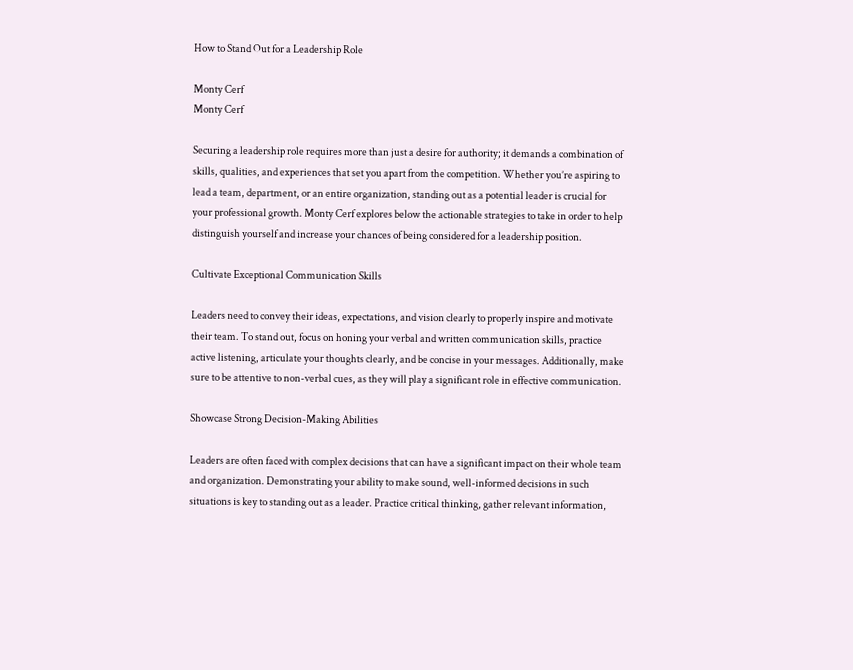How to Stand Out for a Leadership Role

Monty Cerf
Monty Cerf

Securing a leadership role requires more than just a desire for authority; it demands a combination of skills, qualities, and experiences that set you apart from the competition. Whether you’re aspiring to lead a team, department, or an entire organization, standing out as a potential leader is crucial for your professional growth. Monty Cerf explores below the actionable strategies to take in order to help distinguish yourself and increase your chances of being considered for a leadership position.

Cultivate Exceptional Communication Skills

Leaders need to convey their ideas, expectations, and vision clearly to properly inspire and motivate their team. To stand out, focus on honing your verbal and written communication skills, practice active listening, articulate your thoughts clearly, and be concise in your messages. Additionally, make sure to be attentive to non-verbal cues, as they will play a significant role in effective communication.

Showcase Strong Decision-Making Abilities

Leaders are often faced with complex decisions that can have a significant impact on their whole team and organization. Demonstrating your ability to make sound, well-informed decisions in such situations is key to standing out as a leader. Practice critical thinking, gather relevant information,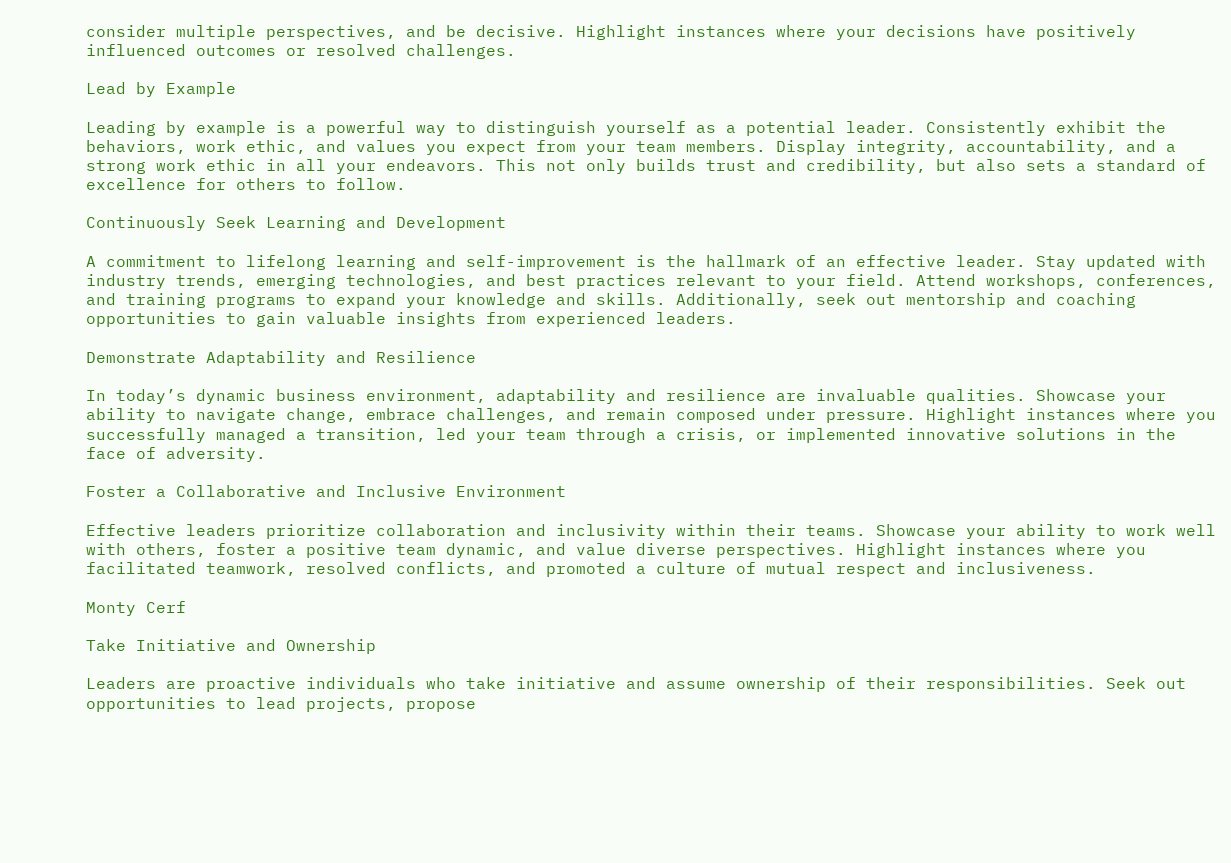consider multiple perspectives, and be decisive. Highlight instances where your decisions have positively influenced outcomes or resolved challenges.

Lead by Example

Leading by example is a powerful way to distinguish yourself as a potential leader. Consistently exhibit the behaviors, work ethic, and values you expect from your team members. Display integrity, accountability, and a strong work ethic in all your endeavors. This not only builds trust and credibility, but also sets a standard of excellence for others to follow.

Continuously Seek Learning and Development

A commitment to lifelong learning and self-improvement is the hallmark of an effective leader. Stay updated with industry trends, emerging technologies, and best practices relevant to your field. Attend workshops, conferences, and training programs to expand your knowledge and skills. Additionally, seek out mentorship and coaching opportunities to gain valuable insights from experienced leaders.

Demonstrate Adaptability and Resilience

In today’s dynamic business environment, adaptability and resilience are invaluable qualities. Showcase your ability to navigate change, embrace challenges, and remain composed under pressure. Highlight instances where you successfully managed a transition, led your team through a crisis, or implemented innovative solutions in the face of adversity.

Foster a Collaborative and Inclusive Environment

Effective leaders prioritize collaboration and inclusivity within their teams. Showcase your ability to work well with others, foster a positive team dynamic, and value diverse perspectives. Highlight instances where you facilitated teamwork, resolved conflicts, and promoted a culture of mutual respect and inclusiveness.

Monty Cerf

Take Initiative and Ownership

Leaders are proactive individuals who take initiative and assume ownership of their responsibilities. Seek out opportunities to lead projects, propose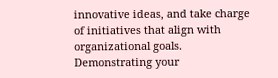innovative ideas, and take charge of initiatives that align with organizational goals. Demonstrating your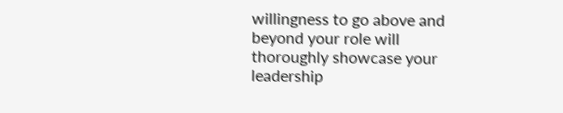willingness to go above and beyond your role will thoroughly showcase your leadership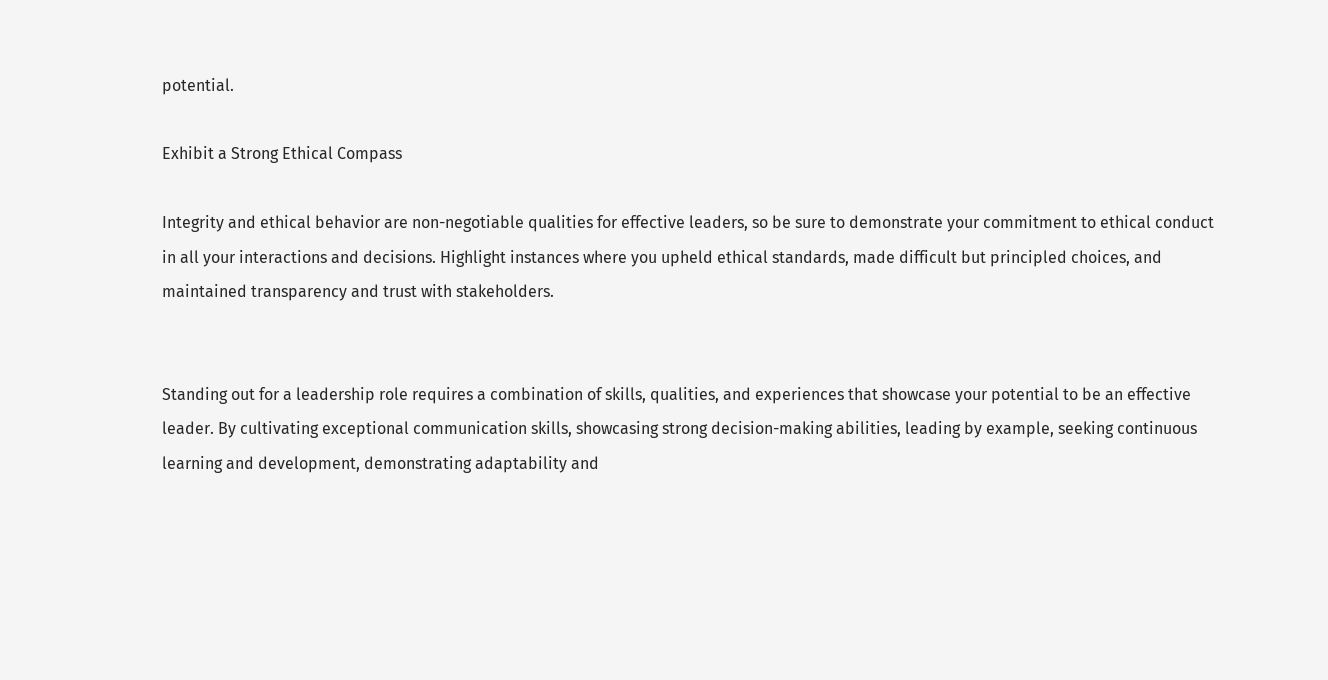potential.

Exhibit a Strong Ethical Compass

Integrity and ethical behavior are non-negotiable qualities for effective leaders, so be sure to demonstrate your commitment to ethical conduct in all your interactions and decisions. Highlight instances where you upheld ethical standards, made difficult but principled choices, and maintained transparency and trust with stakeholders.


Standing out for a leadership role requires a combination of skills, qualities, and experiences that showcase your potential to be an effective leader. By cultivating exceptional communication skills, showcasing strong decision-making abilities, leading by example, seeking continuous learning and development, demonstrating adaptability and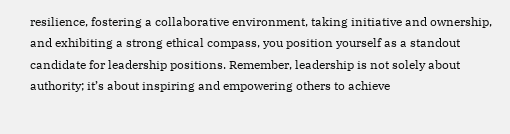resilience, fostering a collaborative environment, taking initiative and ownership, and exhibiting a strong ethical compass, you position yourself as a standout candidate for leadership positions. Remember, leadership is not solely about authority; it’s about inspiring and empowering others to achieve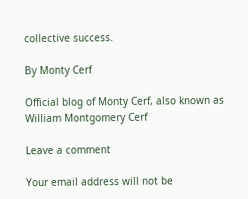collective success.

By Monty Cerf

Official blog of Monty Cerf, also known as William Montgomery Cerf

Leave a comment

Your email address will not be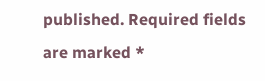published. Required fields are marked *